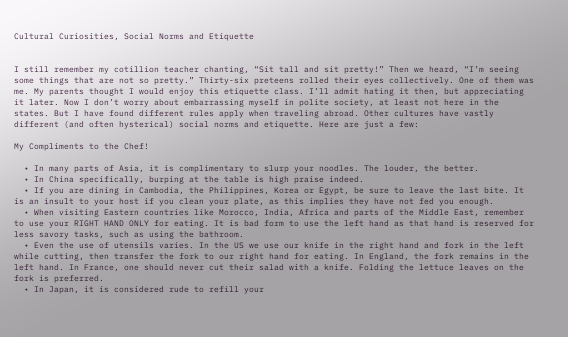Cultural Curiosities, Social Norms and Etiquette


I still remember my cotillion teacher chanting, “Sit tall and sit pretty!” Then we heard, “I’m seeing some things that are not so pretty.” Thirty-six preteens rolled their eyes collectively. One of them was me. My parents thought I would enjoy this etiquette class. I’ll admit hating it then, but appreciating it later. Now I don’t worry about embarrassing myself in polite society, at least not here in the states. But I have found different rules apply when traveling abroad. Other cultures have vastly different (and often hysterical) social norms and etiquette. Here are just a few:

My Compliments to the Chef!

  • In many parts of Asia, it is complimentary to slurp your noodles. The louder, the better.
  • In China specifically, burping at the table is high praise indeed.
  • If you are dining in Cambodia, the Philippines, Korea or Egypt, be sure to leave the last bite. It is an insult to your host if you clean your plate, as this implies they have not fed you enough.
  • When visiting Eastern countries like Morocco, India, Africa and parts of the Middle East, remember to use your RIGHT HAND ONLY for eating. It is bad form to use the left hand as that hand is reserved for less savory tasks, such as using the bathroom.
  • Even the use of utensils varies. In the US we use our knife in the right hand and fork in the left while cutting, then transfer the fork to our right hand for eating. In England, the fork remains in the left hand. In France, one should never cut their salad with a knife. Folding the lettuce leaves on the fork is preferred.
  • In Japan, it is considered rude to refill your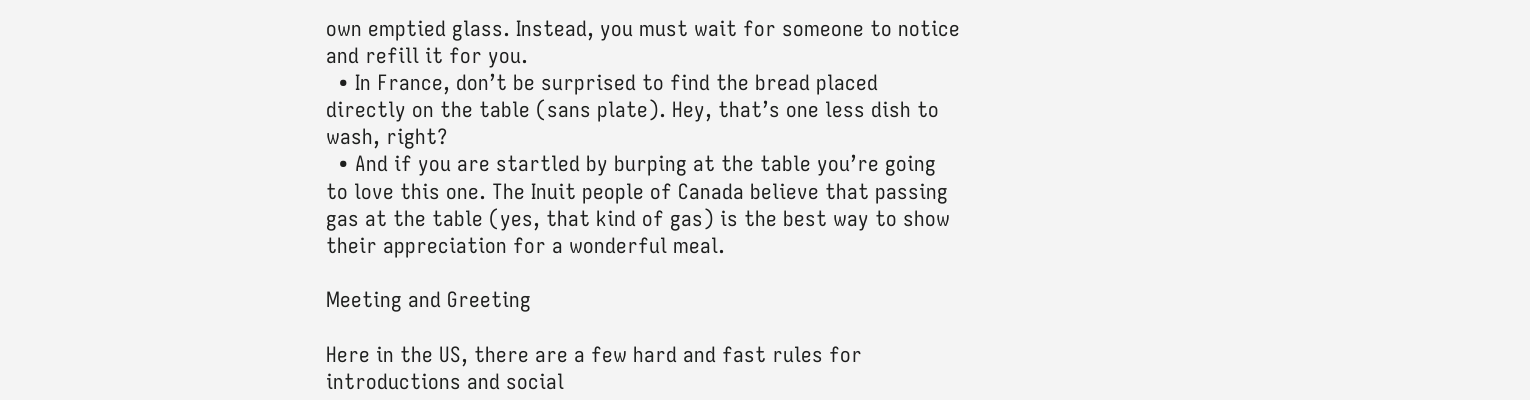own emptied glass. Instead, you must wait for someone to notice and refill it for you.
  • In France, don’t be surprised to find the bread placed directly on the table (sans plate). Hey, that’s one less dish to wash, right?
  • And if you are startled by burping at the table you’re going to love this one. The Inuit people of Canada believe that passing gas at the table (yes, that kind of gas) is the best way to show their appreciation for a wonderful meal.

Meeting and Greeting

Here in the US, there are a few hard and fast rules for introductions and social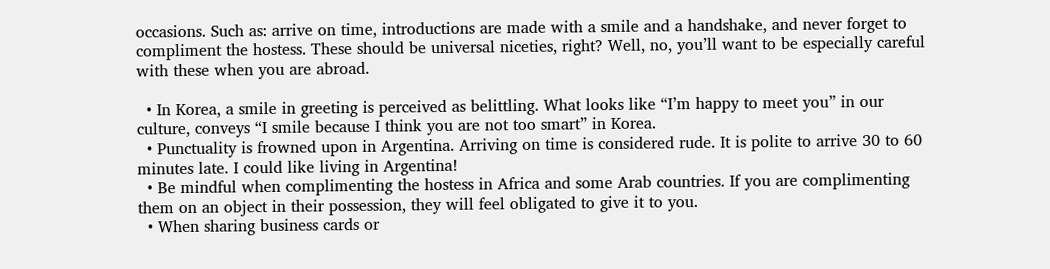occasions. Such as: arrive on time, introductions are made with a smile and a handshake, and never forget to compliment the hostess. These should be universal niceties, right? Well, no, you’ll want to be especially careful with these when you are abroad.

  • In Korea, a smile in greeting is perceived as belittling. What looks like “I’m happy to meet you” in our culture, conveys “I smile because I think you are not too smart” in Korea.
  • Punctuality is frowned upon in Argentina. Arriving on time is considered rude. It is polite to arrive 30 to 60 minutes late. I could like living in Argentina!
  • Be mindful when complimenting the hostess in Africa and some Arab countries. If you are complimenting them on an object in their possession, they will feel obligated to give it to you.
  • When sharing business cards or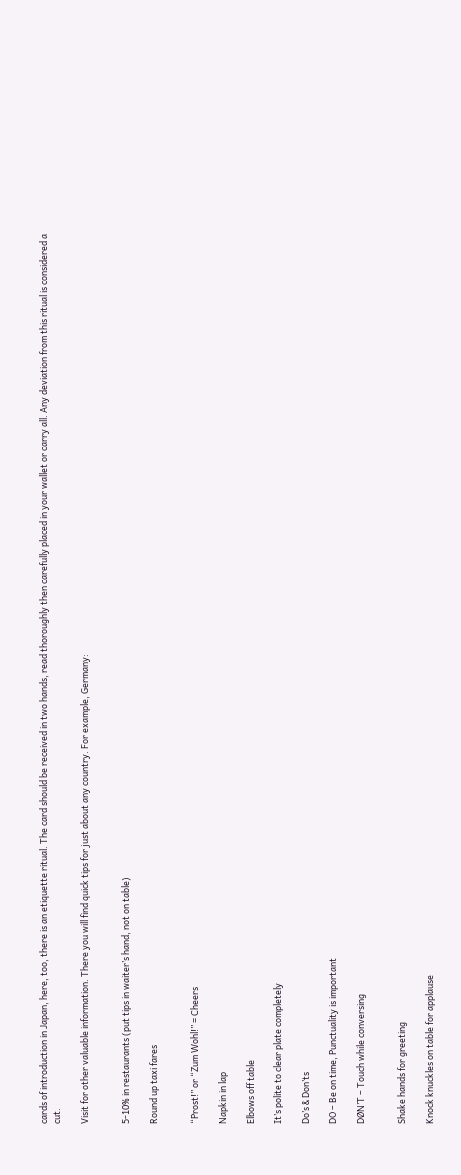cards of introduction in Japan, here, too, there is an etiquette ritual. The card should be received in two hands, read thoroughly then carefully placed in your wallet or carry all. Any deviation from this ritual is considered a cut.

Visit for other valuable information. There you will find quick tips for just about any country. For example, Germany:


5-10% in restaurants (put tips in waiter’s hand, not on table)

Round up taxi fares


“Prost!” or “Zum Wohl!” = Cheers

Napkin in lap

Elbows off table

It’s polite to clear plate completely

Do’s & Don’ts

DO – Be on time, Punctuality is important

DØN’T – Touch while conversing


Shake hands for greeting

Knock knuckles on table for applause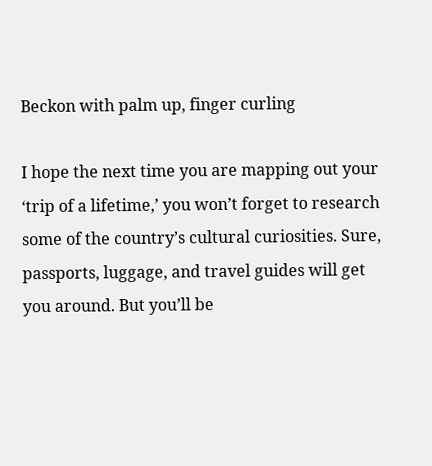Beckon with palm up, finger curling

I hope the next time you are mapping out your ‘trip of a lifetime,’ you won’t forget to research some of the country’s cultural curiosities. Sure, passports, luggage, and travel guides will get you around. But you’ll be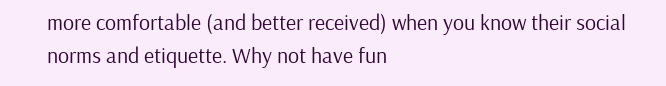more comfortable (and better received) when you know their social norms and etiquette. Why not have fun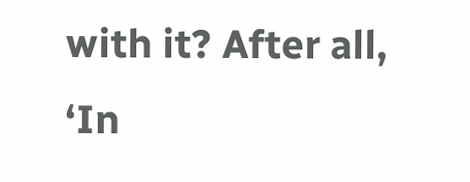with it? After all, ‘In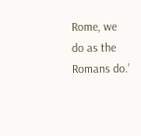Rome, we do as the Romans do.’